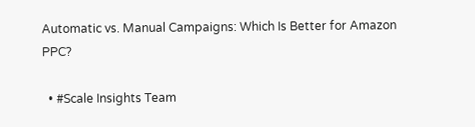Automatic vs. Manual Campaigns: Which Is Better for Amazon PPC?

  • #Scale Insights Team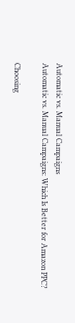Automatic vs. Manual Campaigns
Automatic vs. Manual Campaigns: Which Is Better for Amazon PPC?

Choosing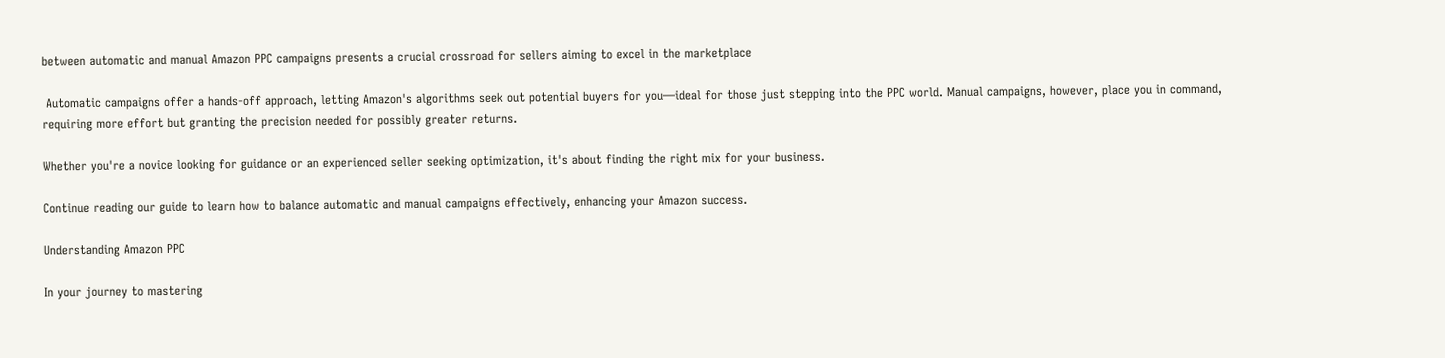between automatic and manual Amazon PPC campaigns presents a crucial crossroad for sellers aiming to excel in the marketplace

 Automatic campaigns offer a hands-off approach, letting Amazon's algorithms seek out potential buyers for you—ideal for those just stepping into the PPC world. Manual campaigns, however, place you in command, requiring more effort but granting the precision needed for possibly greater returns.

Whether you're a novice looking for guidance or an experienced seller seeking optimization, it's about finding the right mix for your business.

Continue reading our guide to learn how to balance automatic and manual campaigns effectively, enhancing your Amazon success.

Understanding Amazon PPC

In your journey to mastering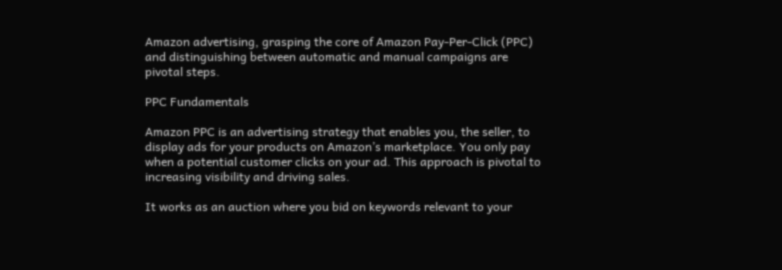Amazon advertising, grasping the core of Amazon Pay-Per-Click (PPC) and distinguishing between automatic and manual campaigns are pivotal steps.

PPC Fundamentals

Amazon PPC is an advertising strategy that enables you, the seller, to display ads for your products on Amazon’s marketplace. You only pay when a potential customer clicks on your ad. This approach is pivotal to increasing visibility and driving sales.

It works as an auction where you bid on keywords relevant to your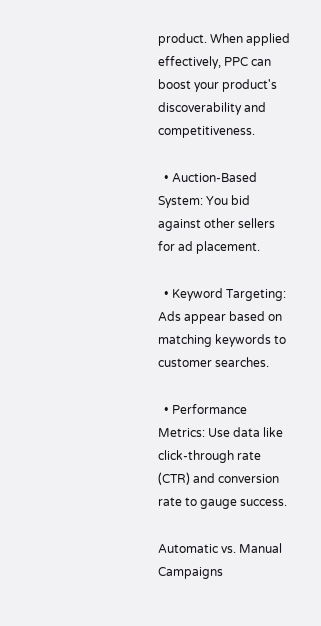product. When applied effectively, PPC can boost your product's discoverability and competitiveness.

  • Auction-Based System: You bid against other sellers for ad placement.

  • Keyword Targeting: Ads appear based on matching keywords to customer searches.

  • Performance Metrics: Use data like click-through rate (CTR) and conversion rate to gauge success.

Automatic vs. Manual Campaigns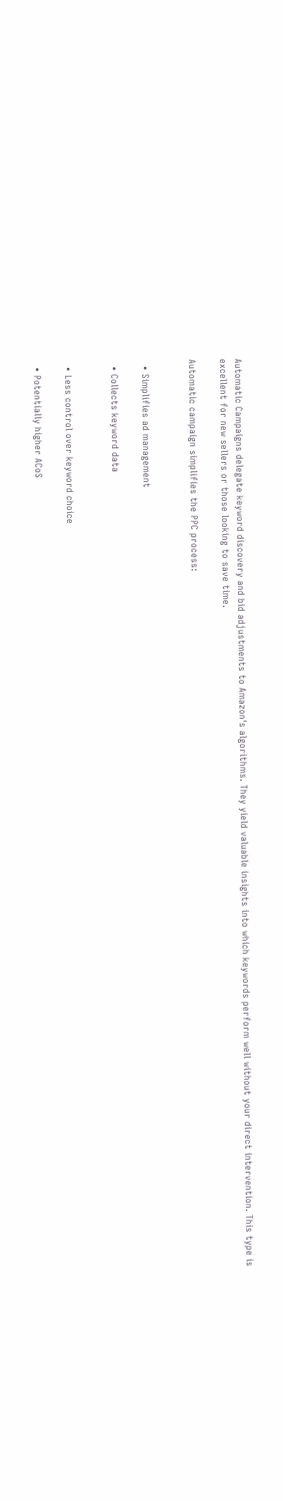Automatic Campaigns delegate keyword discovery and bid adjustments to Amazon's algorithms. They yield valuable insights into which keywords perform well without your direct intervention. This type is excellent for new sellers or those looking to save time.

Automatic campaign simplifies the PPC process:


  • Simplifies ad management

  • Collects keyword data


  • Less control over keyword choice

  • Potentially higher ACoS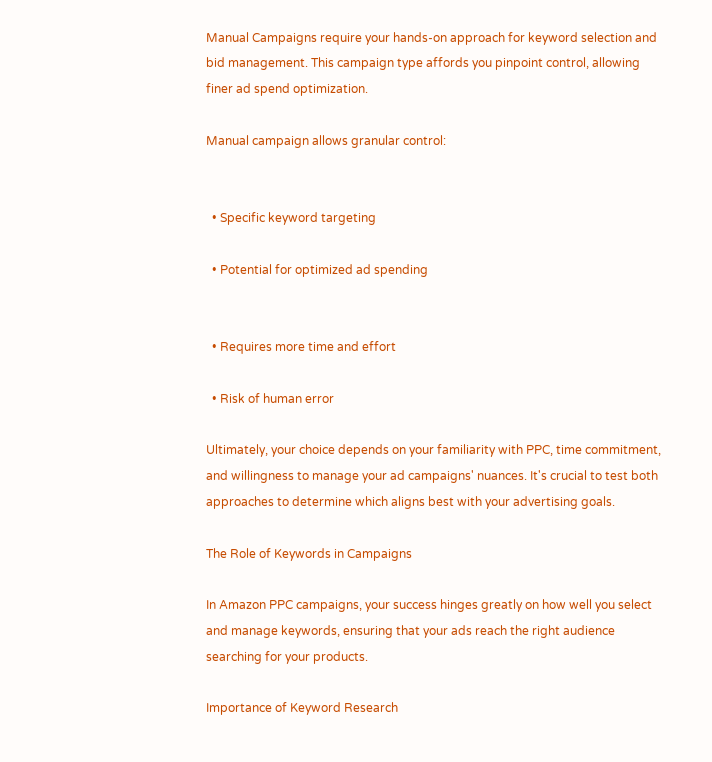Manual Campaigns require your hands-on approach for keyword selection and bid management. This campaign type affords you pinpoint control, allowing finer ad spend optimization.

Manual campaign allows granular control:


  • Specific keyword targeting

  • Potential for optimized ad spending


  • Requires more time and effort

  • Risk of human error

Ultimately, your choice depends on your familiarity with PPC, time commitment, and willingness to manage your ad campaigns' nuances. It's crucial to test both approaches to determine which aligns best with your advertising goals.

The Role of Keywords in Campaigns

In Amazon PPC campaigns, your success hinges greatly on how well you select and manage keywords, ensuring that your ads reach the right audience searching for your products.

Importance of Keyword Research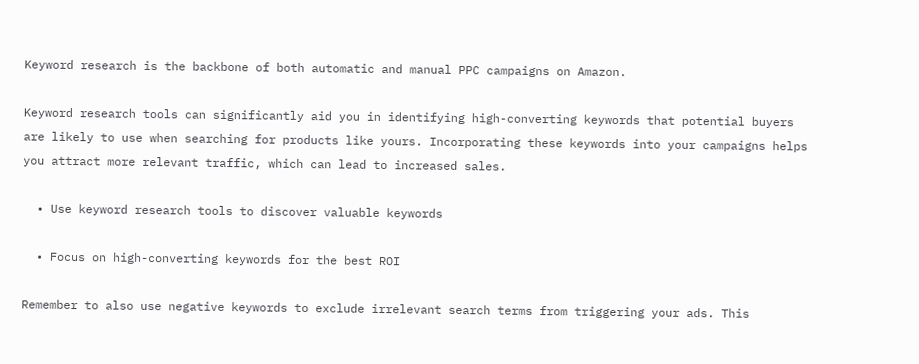Keyword research is the backbone of both automatic and manual PPC campaigns on Amazon.

Keyword research tools can significantly aid you in identifying high-converting keywords that potential buyers are likely to use when searching for products like yours. Incorporating these keywords into your campaigns helps you attract more relevant traffic, which can lead to increased sales.

  • Use keyword research tools to discover valuable keywords

  • Focus on high-converting keywords for the best ROI

Remember to also use negative keywords to exclude irrelevant search terms from triggering your ads. This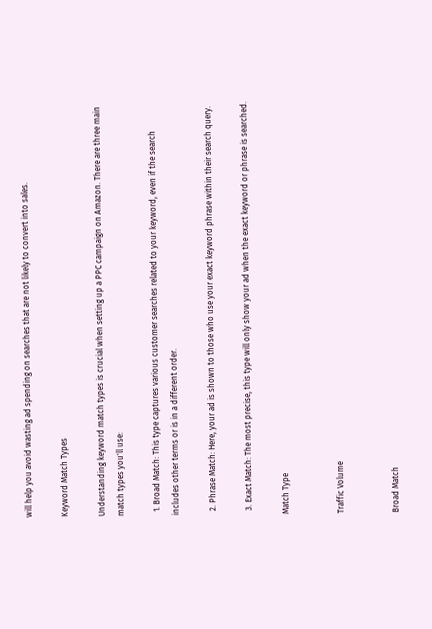will help you avoid wasting ad spending on searches that are not likely to convert into sales.

Keyword Match Types

Understanding keyword match types is crucial when setting up a PPC campaign on Amazon. There are three main match types you'll use:

  1. Broad Match: This type captures various customer searches related to your keyword, even if the search includes other terms or is in a different order.

  2. Phrase Match: Here, your ad is shown to those who use your exact keyword phrase within their search query.

  3. Exact Match: The most precise, this type will only show your ad when the exact keyword or phrase is searched.

Match Type


Traffic Volume


Broad Match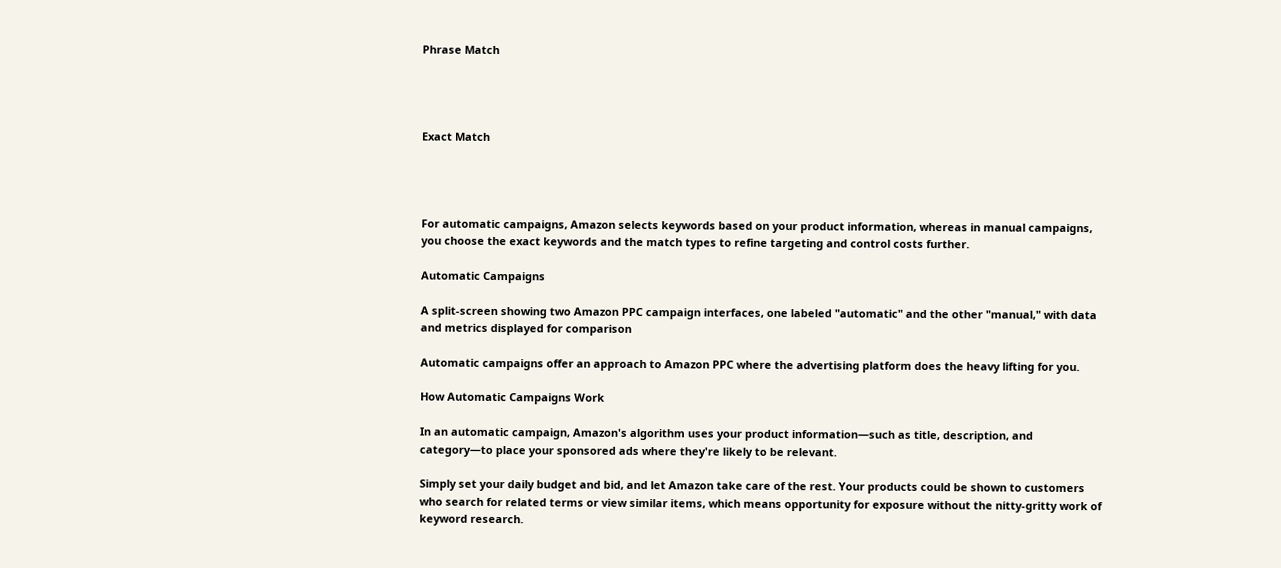Phrase Match




Exact Match




For automatic campaigns, Amazon selects keywords based on your product information, whereas in manual campaigns, you choose the exact keywords and the match types to refine targeting and control costs further.

Automatic Campaigns

A split-screen showing two Amazon PPC campaign interfaces, one labeled "automatic" and the other "manual," with data and metrics displayed for comparison

Automatic campaigns offer an approach to Amazon PPC where the advertising platform does the heavy lifting for you.

How Automatic Campaigns Work

In an automatic campaign, Amazon's algorithm uses your product information—such as title, description, and category—to place your sponsored ads where they're likely to be relevant.

Simply set your daily budget and bid, and let Amazon take care of the rest. Your products could be shown to customers who search for related terms or view similar items, which means opportunity for exposure without the nitty-gritty work of keyword research.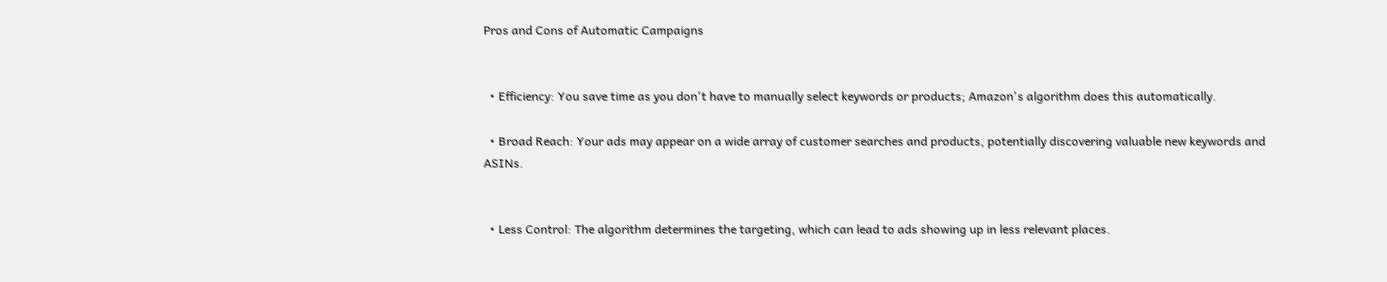Pros and Cons of Automatic Campaigns


  • Efficiency: You save time as you don't have to manually select keywords or products; Amazon's algorithm does this automatically.

  • Broad Reach: Your ads may appear on a wide array of customer searches and products, potentially discovering valuable new keywords and ASINs.


  • Less Control: The algorithm determines the targeting, which can lead to ads showing up in less relevant places.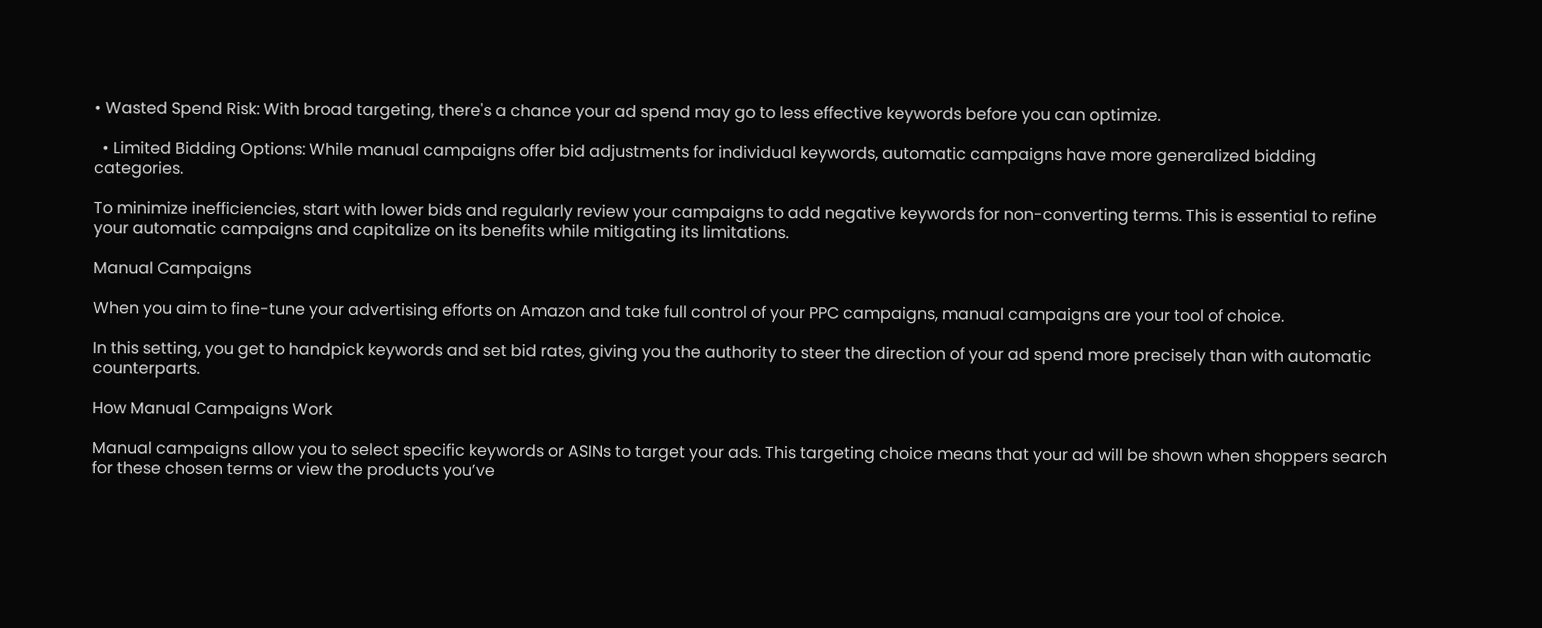• Wasted Spend Risk: With broad targeting, there's a chance your ad spend may go to less effective keywords before you can optimize.

  • Limited Bidding Options: While manual campaigns offer bid adjustments for individual keywords, automatic campaigns have more generalized bidding categories.

To minimize inefficiencies, start with lower bids and regularly review your campaigns to add negative keywords for non-converting terms. This is essential to refine your automatic campaigns and capitalize on its benefits while mitigating its limitations.

Manual Campaigns

When you aim to fine-tune your advertising efforts on Amazon and take full control of your PPC campaigns, manual campaigns are your tool of choice.

In this setting, you get to handpick keywords and set bid rates, giving you the authority to steer the direction of your ad spend more precisely than with automatic counterparts.

How Manual Campaigns Work

Manual campaigns allow you to select specific keywords or ASINs to target your ads. This targeting choice means that your ad will be shown when shoppers search for these chosen terms or view the products you’ve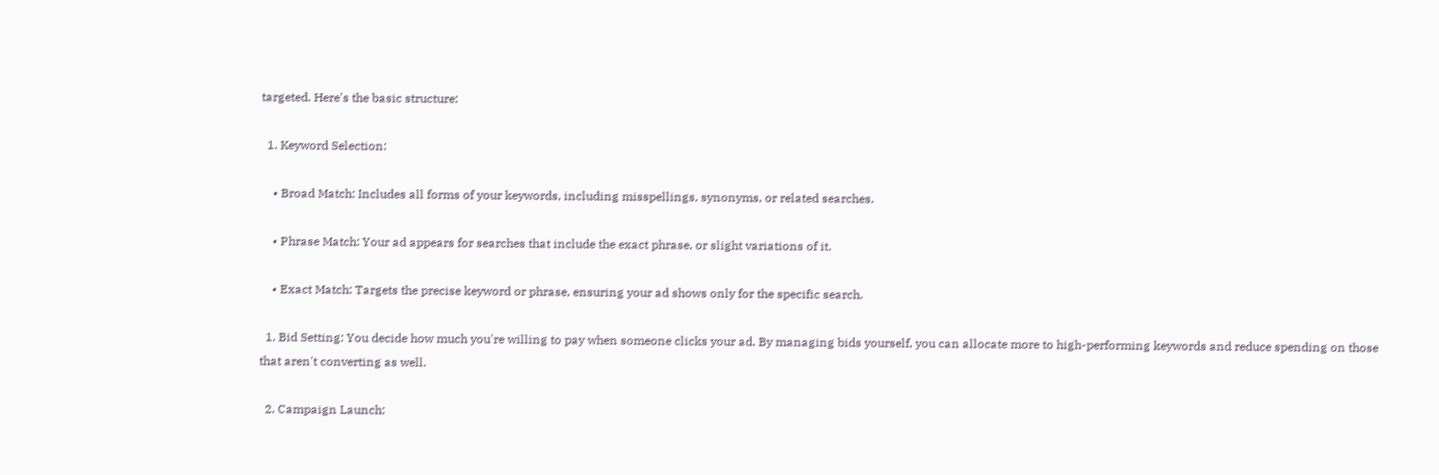targeted. Here's the basic structure:

  1. Keyword Selection:

    • Broad Match: Includes all forms of your keywords, including misspellings, synonyms, or related searches.

    • Phrase Match: Your ad appears for searches that include the exact phrase, or slight variations of it.

    • Exact Match: Targets the precise keyword or phrase, ensuring your ad shows only for the specific search.

  1. Bid Setting: You decide how much you're willing to pay when someone clicks your ad. By managing bids yourself, you can allocate more to high-performing keywords and reduce spending on those that aren't converting as well.

  2. Campaign Launch: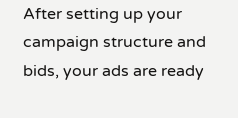After setting up your campaign structure and bids, your ads are ready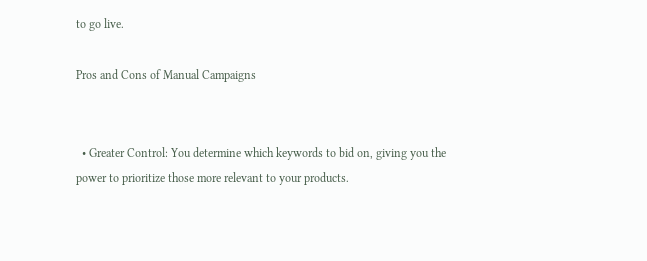to go live.

Pros and Cons of Manual Campaigns


  • Greater Control: You determine which keywords to bid on, giving you the power to prioritize those more relevant to your products.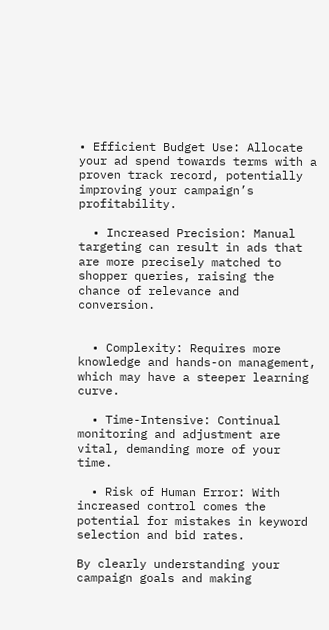• Efficient Budget Use: Allocate your ad spend towards terms with a proven track record, potentially improving your campaign’s profitability.

  • Increased Precision: Manual targeting can result in ads that are more precisely matched to shopper queries, raising the chance of relevance and conversion.


  • Complexity: Requires more knowledge and hands-on management, which may have a steeper learning curve.

  • Time-Intensive: Continual monitoring and adjustment are vital, demanding more of your time.

  • Risk of Human Error: With increased control comes the potential for mistakes in keyword selection and bid rates.

By clearly understanding your campaign goals and making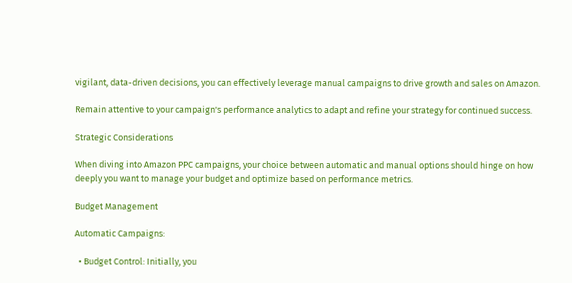vigilant, data-driven decisions, you can effectively leverage manual campaigns to drive growth and sales on Amazon.

Remain attentive to your campaign's performance analytics to adapt and refine your strategy for continued success.

Strategic Considerations

When diving into Amazon PPC campaigns, your choice between automatic and manual options should hinge on how deeply you want to manage your budget and optimize based on performance metrics.

Budget Management

Automatic Campaigns:

  • Budget Control: Initially, you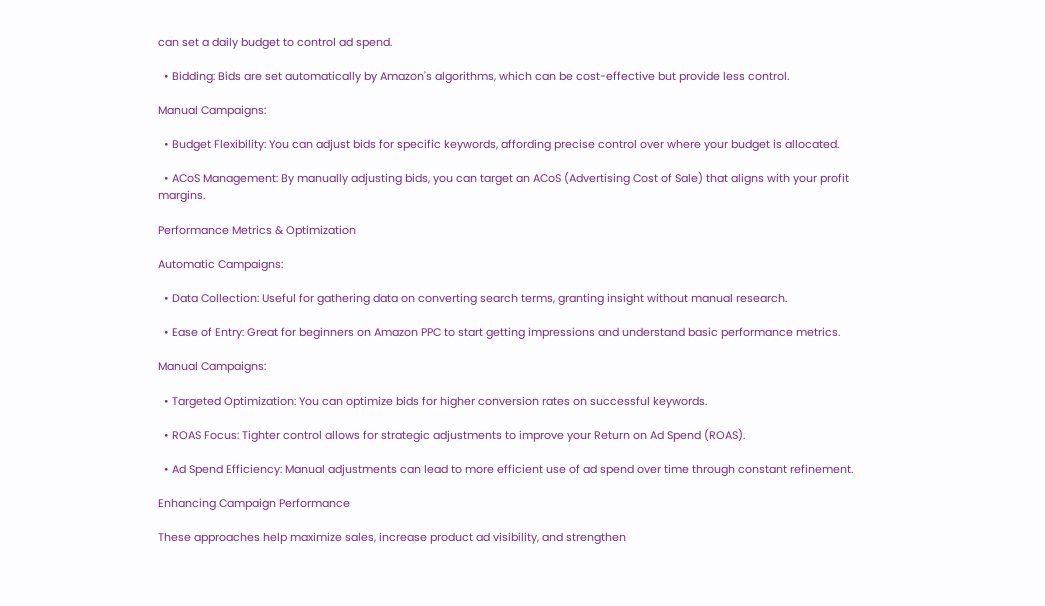can set a daily budget to control ad spend.

  • Bidding: Bids are set automatically by Amazon's algorithms, which can be cost-effective but provide less control.

Manual Campaigns:

  • Budget Flexibility: You can adjust bids for specific keywords, affording precise control over where your budget is allocated.

  • ACoS Management: By manually adjusting bids, you can target an ACoS (Advertising Cost of Sale) that aligns with your profit margins.

Performance Metrics & Optimization

Automatic Campaigns:

  • Data Collection: Useful for gathering data on converting search terms, granting insight without manual research.

  • Ease of Entry: Great for beginners on Amazon PPC to start getting impressions and understand basic performance metrics.

Manual Campaigns:

  • Targeted Optimization: You can optimize bids for higher conversion rates on successful keywords.

  • ROAS Focus: Tighter control allows for strategic adjustments to improve your Return on Ad Spend (ROAS).

  • Ad Spend Efficiency: Manual adjustments can lead to more efficient use of ad spend over time through constant refinement.

Enhancing Campaign Performance

These approaches help maximize sales, increase product ad visibility, and strengthen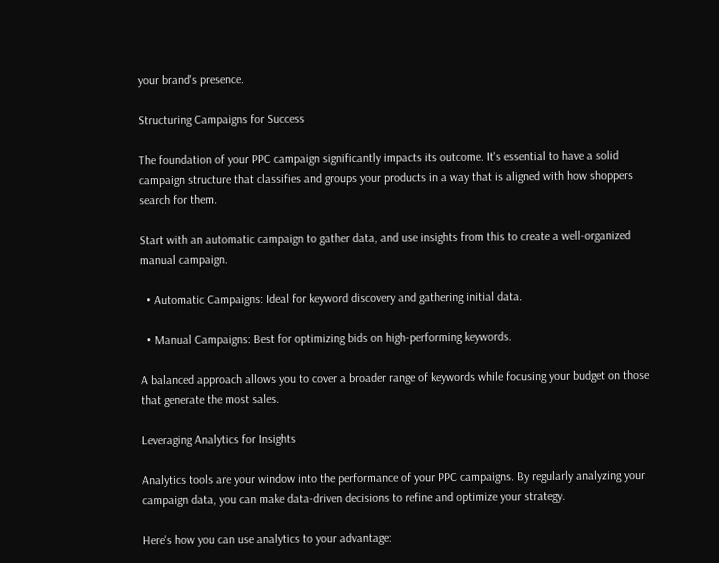your brand's presence.

Structuring Campaigns for Success

The foundation of your PPC campaign significantly impacts its outcome. It's essential to have a solid campaign structure that classifies and groups your products in a way that is aligned with how shoppers search for them.

Start with an automatic campaign to gather data, and use insights from this to create a well-organized manual campaign.

  • Automatic Campaigns: Ideal for keyword discovery and gathering initial data.

  • Manual Campaigns: Best for optimizing bids on high-performing keywords.

A balanced approach allows you to cover a broader range of keywords while focusing your budget on those that generate the most sales.

Leveraging Analytics for Insights

Analytics tools are your window into the performance of your PPC campaigns. By regularly analyzing your campaign data, you can make data-driven decisions to refine and optimize your strategy.

Here's how you can use analytics to your advantage: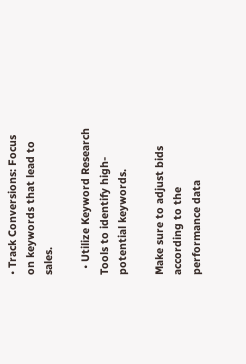• Track Conversions: Focus on keywords that lead to sales.

  • Utilize Keyword Research Tools to identify high-potential keywords.

Make sure to adjust bids according to the performance data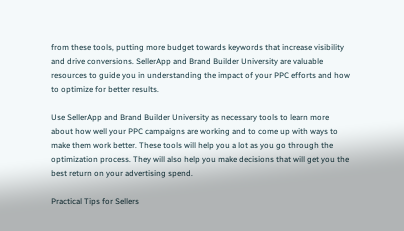from these tools, putting more budget towards keywords that increase visibility and drive conversions. SellerApp and Brand Builder University are valuable resources to guide you in understanding the impact of your PPC efforts and how to optimize for better results.

Use SellerApp and Brand Builder University as necessary tools to learn more about how well your PPC campaigns are working and to come up with ways to make them work better. These tools will help you a lot as you go through the optimization process. They will also help you make decisions that will get you the best return on your advertising spend.

Practical Tips for Sellers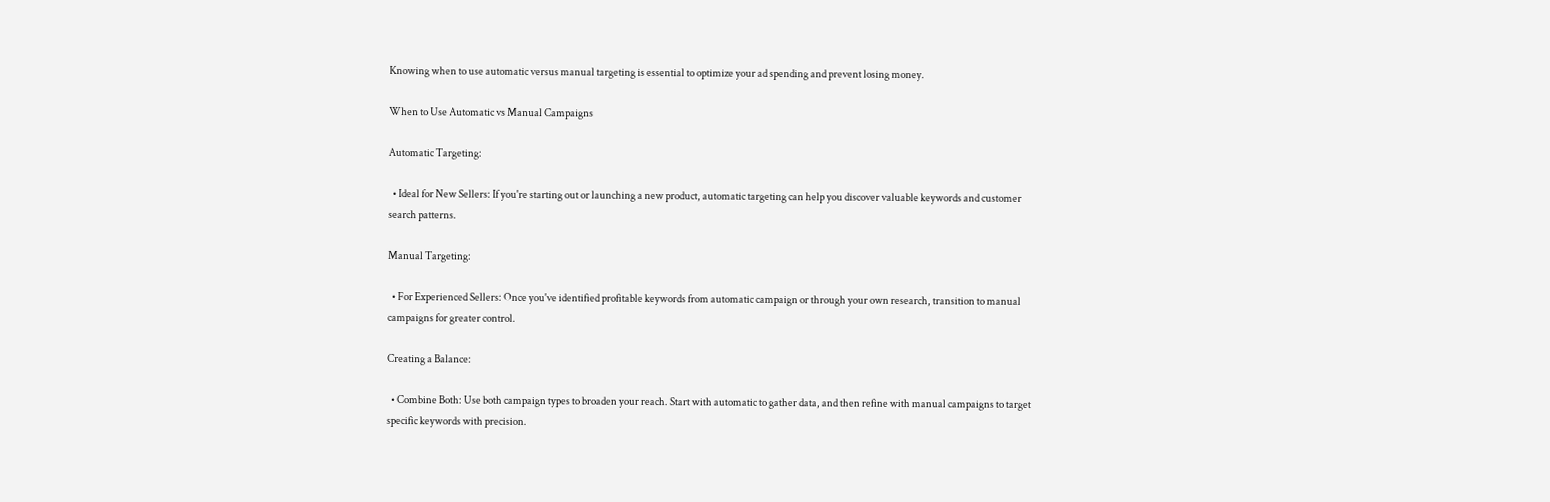Knowing when to use automatic versus manual targeting is essential to optimize your ad spending and prevent losing money.

When to Use Automatic vs Manual Campaigns

Automatic Targeting:

  • Ideal for New Sellers: If you're starting out or launching a new product, automatic targeting can help you discover valuable keywords and customer search patterns.

Manual Targeting:

  • For Experienced Sellers: Once you've identified profitable keywords from automatic campaign or through your own research, transition to manual campaigns for greater control.

Creating a Balance:

  • Combine Both: Use both campaign types to broaden your reach. Start with automatic to gather data, and then refine with manual campaigns to target specific keywords with precision.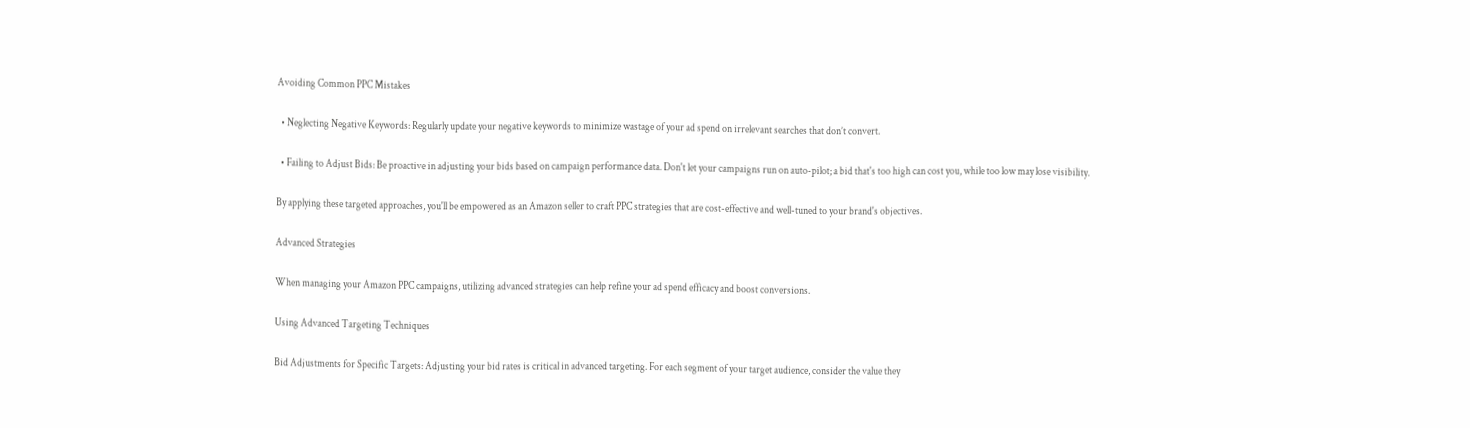Avoiding Common PPC Mistakes

  • Neglecting Negative Keywords: Regularly update your negative keywords to minimize wastage of your ad spend on irrelevant searches that don’t convert.

  • Failing to Adjust Bids: Be proactive in adjusting your bids based on campaign performance data. Don't let your campaigns run on auto-pilot; a bid that's too high can cost you, while too low may lose visibility.

By applying these targeted approaches, you'll be empowered as an Amazon seller to craft PPC strategies that are cost-effective and well-tuned to your brand's objectives.

Advanced Strategies

When managing your Amazon PPC campaigns, utilizing advanced strategies can help refine your ad spend efficacy and boost conversions.

Using Advanced Targeting Techniques

Bid Adjustments for Specific Targets: Adjusting your bid rates is critical in advanced targeting. For each segment of your target audience, consider the value they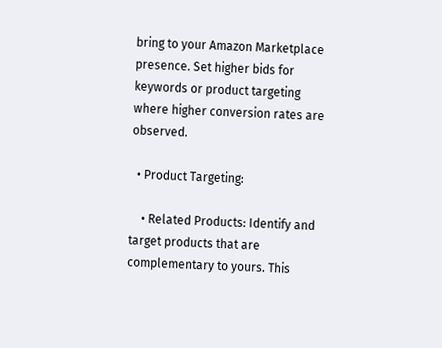bring to your Amazon Marketplace presence. Set higher bids for keywords or product targeting where higher conversion rates are observed.

  • Product Targeting:

    • Related Products: Identify and target products that are complementary to yours. This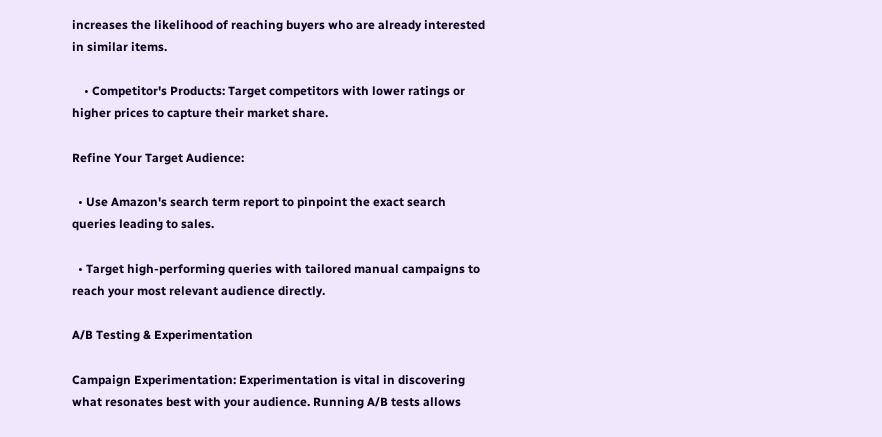increases the likelihood of reaching buyers who are already interested in similar items.

    • Competitor's Products: Target competitors with lower ratings or higher prices to capture their market share.

Refine Your Target Audience:

  • Use Amazon's search term report to pinpoint the exact search queries leading to sales.

  • Target high-performing queries with tailored manual campaigns to reach your most relevant audience directly.

A/B Testing & Experimentation

Campaign Experimentation: Experimentation is vital in discovering what resonates best with your audience. Running A/B tests allows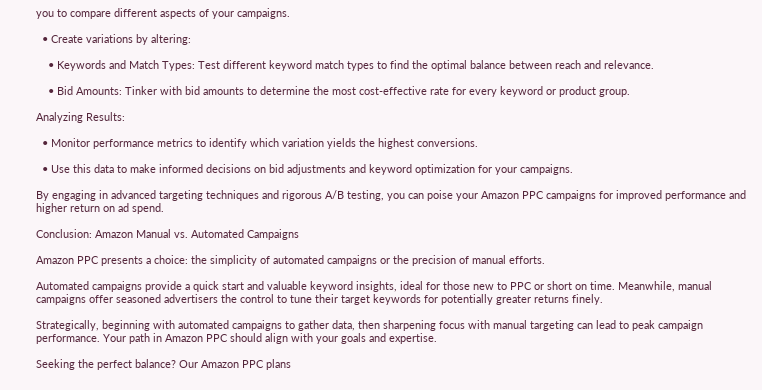you to compare different aspects of your campaigns.

  • Create variations by altering:

    • Keywords and Match Types: Test different keyword match types to find the optimal balance between reach and relevance.

    • Bid Amounts: Tinker with bid amounts to determine the most cost-effective rate for every keyword or product group.

Analyzing Results:

  • Monitor performance metrics to identify which variation yields the highest conversions.

  • Use this data to make informed decisions on bid adjustments and keyword optimization for your campaigns.

By engaging in advanced targeting techniques and rigorous A/B testing, you can poise your Amazon PPC campaigns for improved performance and higher return on ad spend.

Conclusion: Amazon Manual vs. Automated Campaigns

Amazon PPC presents a choice: the simplicity of automated campaigns or the precision of manual efforts.

Automated campaigns provide a quick start and valuable keyword insights, ideal for those new to PPC or short on time. Meanwhile, manual campaigns offer seasoned advertisers the control to tune their target keywords for potentially greater returns finely.

Strategically, beginning with automated campaigns to gather data, then sharpening focus with manual targeting can lead to peak campaign performance. Your path in Amazon PPC should align with your goals and expertise.

Seeking the perfect balance? Our Amazon PPC plans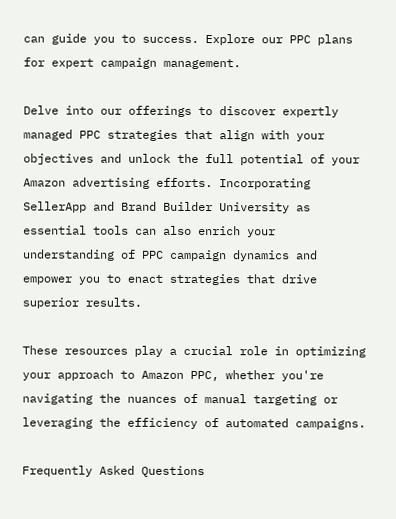can guide you to success. Explore our PPC plans for expert campaign management.

Delve into our offerings to discover expertly managed PPC strategies that align with your objectives and unlock the full potential of your Amazon advertising efforts. Incorporating SellerApp and Brand Builder University as essential tools can also enrich your understanding of PPC campaign dynamics and empower you to enact strategies that drive superior results.

These resources play a crucial role in optimizing your approach to Amazon PPC, whether you're navigating the nuances of manual targeting or leveraging the efficiency of automated campaigns.

Frequently Asked Questions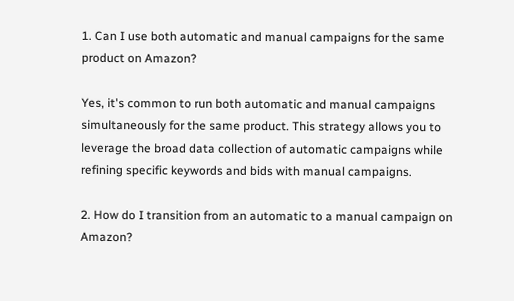1. Can I use both automatic and manual campaigns for the same product on Amazon?

Yes, it's common to run both automatic and manual campaigns simultaneously for the same product. This strategy allows you to leverage the broad data collection of automatic campaigns while refining specific keywords and bids with manual campaigns.

2. How do I transition from an automatic to a manual campaign on Amazon?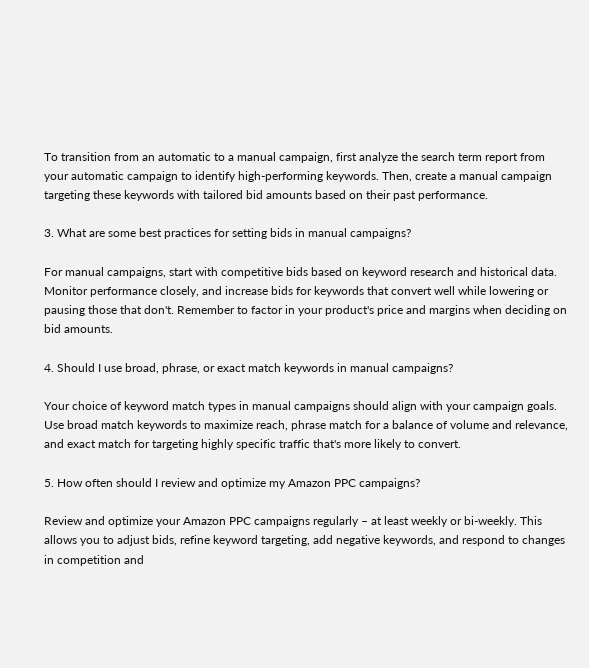To transition from an automatic to a manual campaign, first analyze the search term report from your automatic campaign to identify high-performing keywords. Then, create a manual campaign targeting these keywords with tailored bid amounts based on their past performance.

3. What are some best practices for setting bids in manual campaigns?

For manual campaigns, start with competitive bids based on keyword research and historical data. Monitor performance closely, and increase bids for keywords that convert well while lowering or pausing those that don't. Remember to factor in your product's price and margins when deciding on bid amounts.

4. Should I use broad, phrase, or exact match keywords in manual campaigns?

Your choice of keyword match types in manual campaigns should align with your campaign goals. Use broad match keywords to maximize reach, phrase match for a balance of volume and relevance, and exact match for targeting highly specific traffic that's more likely to convert.

5. How often should I review and optimize my Amazon PPC campaigns?

Review and optimize your Amazon PPC campaigns regularly – at least weekly or bi-weekly. This allows you to adjust bids, refine keyword targeting, add negative keywords, and respond to changes in competition and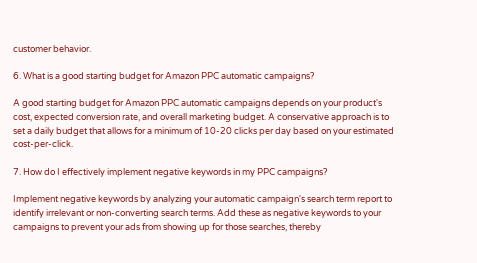customer behavior.

6. What is a good starting budget for Amazon PPC automatic campaigns?

A good starting budget for Amazon PPC automatic campaigns depends on your product's cost, expected conversion rate, and overall marketing budget. A conservative approach is to set a daily budget that allows for a minimum of 10-20 clicks per day based on your estimated cost-per-click.

7. How do I effectively implement negative keywords in my PPC campaigns?

Implement negative keywords by analyzing your automatic campaign's search term report to identify irrelevant or non-converting search terms. Add these as negative keywords to your campaigns to prevent your ads from showing up for those searches, thereby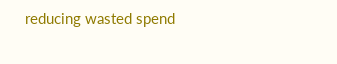reducing wasted spend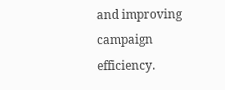and improving campaign efficiency.